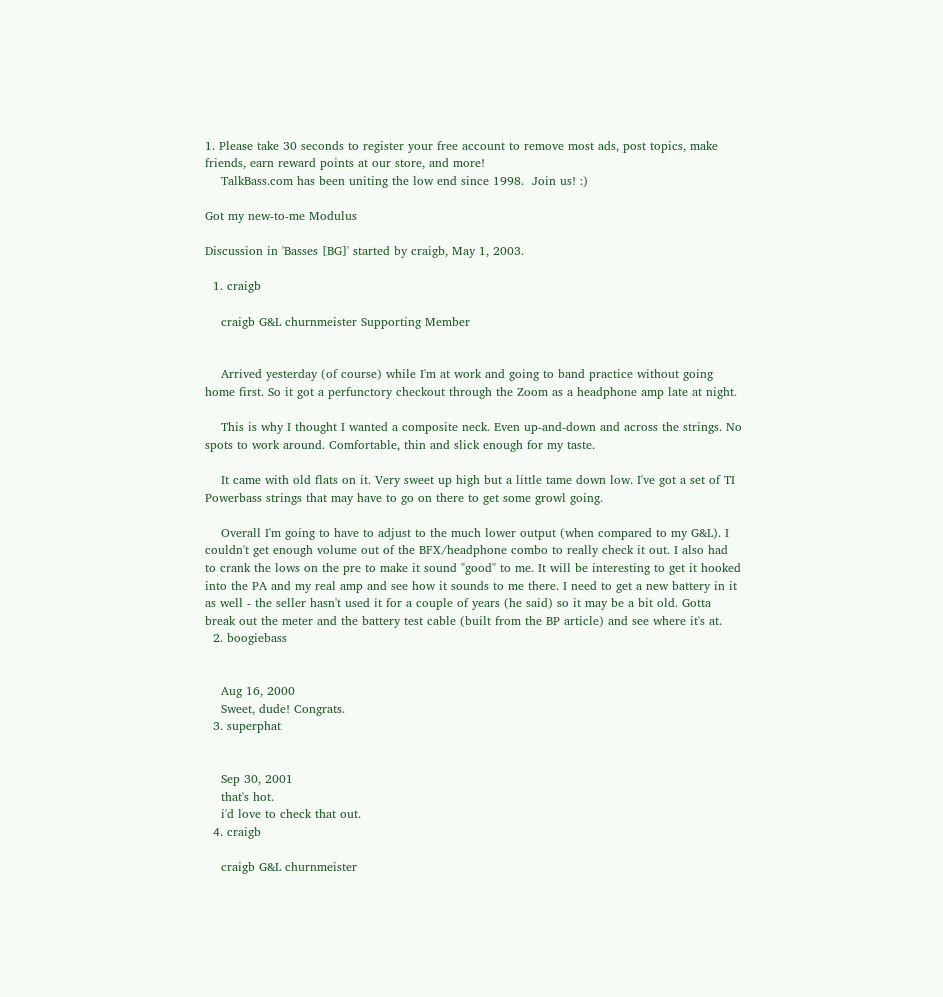1. Please take 30 seconds to register your free account to remove most ads, post topics, make friends, earn reward points at our store, and more!
    TalkBass.com has been uniting the low end since 1998.  Join us! :)

Got my new-to-me Modulus

Discussion in 'Basses [BG]' started by craigb, May 1, 2003.

  1. craigb

    craigb G&L churnmeister Supporting Member


    Arrived yesterday (of course) while I'm at work and going to band practice without going home first. So it got a perfunctory checkout through the Zoom as a headphone amp late at night.

    This is why I thought I wanted a composite neck. Even up-and-down and across the strings. No spots to work around. Comfortable, thin and slick enough for my taste.

    It came with old flats on it. Very sweet up high but a little tame down low. I've got a set of TI Powerbass strings that may have to go on there to get some growl going.

    Overall I'm going to have to adjust to the much lower output (when compared to my G&L). I couldn't get enough volume out of the BFX/headphone combo to really check it out. I also had to crank the lows on the pre to make it sound "good" to me. It will be interesting to get it hooked into the PA and my real amp and see how it sounds to me there. I need to get a new battery in it as well - the seller hasn't used it for a couple of years (he said) so it may be a bit old. Gotta break out the meter and the battery test cable (built from the BP article) and see where it's at.
  2. boogiebass


    Aug 16, 2000
    Sweet, dude! Congrats.
  3. superphat


    Sep 30, 2001
    that's hot.
    i'd love to check that out.
  4. craigb

    craigb G&L churnmeister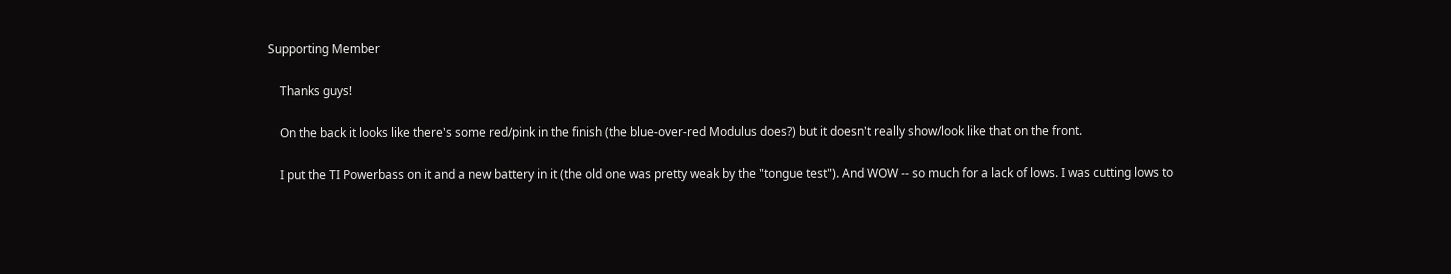Supporting Member

    Thanks guys!

    On the back it looks like there's some red/pink in the finish (the blue-over-red Modulus does?) but it doesn't really show/look like that on the front.

    I put the TI Powerbass on it and a new battery in it (the old one was pretty weak by the "tongue test"). And WOW -- so much for a lack of lows. I was cutting lows to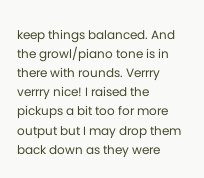keep things balanced. And the growl/piano tone is in there with rounds. Verrry verrry nice! I raised the pickups a bit too for more output but I may drop them back down as they were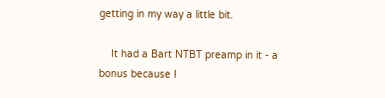getting in my way a little bit.

    It had a Bart NTBT preamp in it - a bonus because I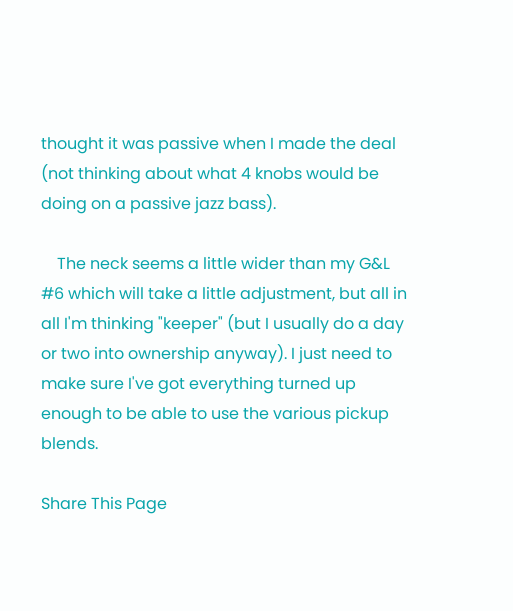thought it was passive when I made the deal (not thinking about what 4 knobs would be doing on a passive jazz bass).

    The neck seems a little wider than my G&L #6 which will take a little adjustment, but all in all I'm thinking "keeper" (but I usually do a day or two into ownership anyway). I just need to make sure I've got everything turned up enough to be able to use the various pickup blends.

Share This Page